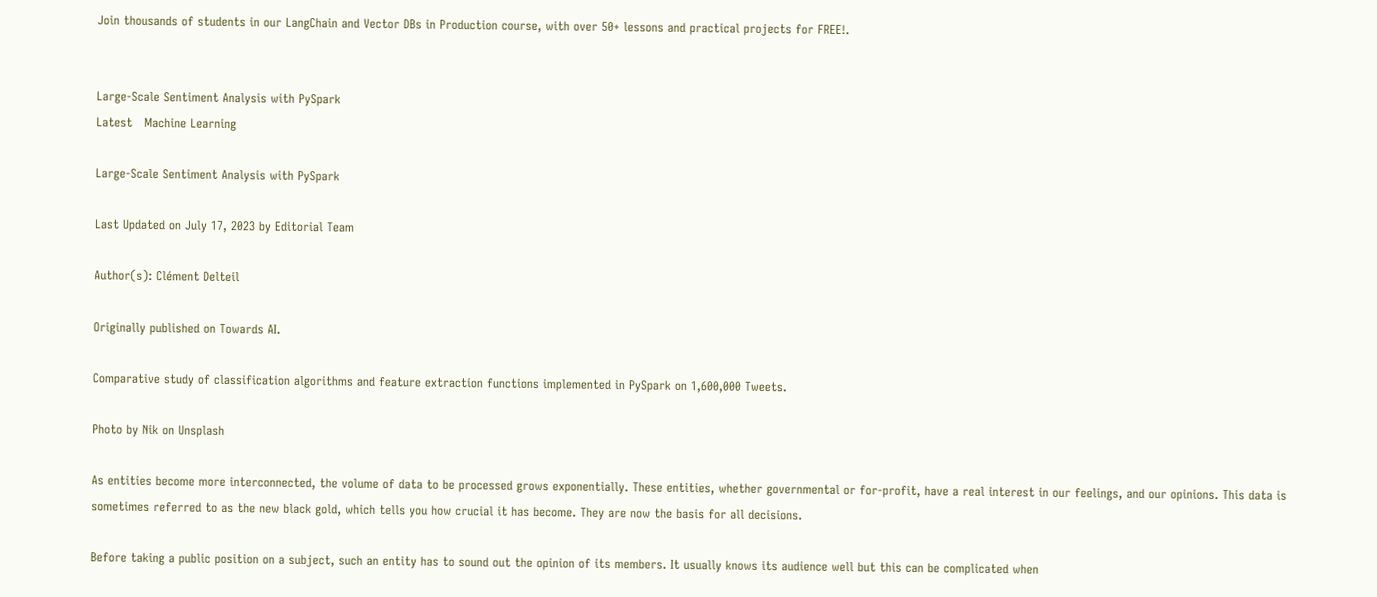Join thousands of students in our LangChain and Vector DBs in Production course, with over 50+ lessons and practical projects for FREE!.


Large-Scale Sentiment Analysis with PySpark
Latest   Machine Learning

Large-Scale Sentiment Analysis with PySpark

Last Updated on July 17, 2023 by Editorial Team

Author(s): Clément Delteil

Originally published on Towards AI.

Comparative study of classification algorithms and feature extraction functions implemented in PySpark on 1,600,000 Tweets.

Photo by Nik on Unsplash

As entities become more interconnected, the volume of data to be processed grows exponentially. These entities, whether governmental or for-profit, have a real interest in our feelings, and our opinions. This data is sometimes referred to as the new black gold, which tells you how crucial it has become. They are now the basis for all decisions.

Before taking a public position on a subject, such an entity has to sound out the opinion of its members. It usually knows its audience well but this can be complicated when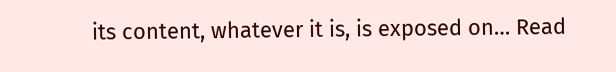its content, whatever it is, is exposed on… Read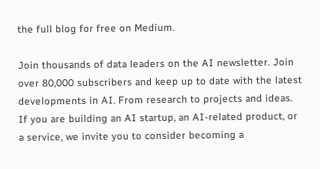the full blog for free on Medium.

Join thousands of data leaders on the AI newsletter. Join over 80,000 subscribers and keep up to date with the latest developments in AI. From research to projects and ideas. If you are building an AI startup, an AI-related product, or a service, we invite you to consider becoming a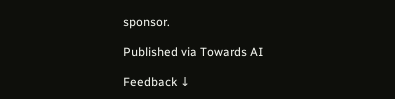sponsor.

Published via Towards AI

Feedback ↓